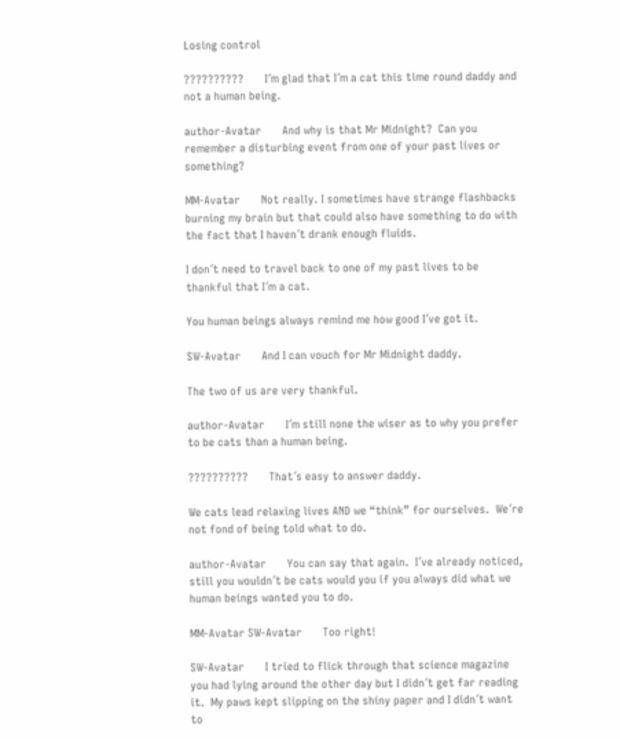Losing control

??????????       I´m glad that I´m a cat this time round daddy and not a human being.

author-Avatar       And why is that Mr Midnight?  Can you remember a disturbing event from one of your past lives or something?

MM-Avatar       Not really. I sometimes have strange flashbacks burning my brain but that could also have something to do with the fact that I haven´t drank enough fluids.

I don´t need to travel back to one of my past lives to be thankful that I´m a cat.

You human beings always remind me how good I´ve got it.

SW-Avatar       And I can vouch for Mr Midnight daddy.

The two of us are very thankful.

author-Avatar       I´m still none the wiser as to why you prefer to be cats than a human being.

??????????       That´s easy to answer daddy.

We cats lead relaxing lives AND we “think” for ourselves.  We´re not fond of being told what to do.

author-Avatar       You can say that again.  I´ve already noticed, still you wouldn´t be cats would you if you always did what we human beings wanted you to do.

MM-Avatar SW-Avatar       Too right!

SW-Avatar       I tried to flick through that science magazine you had lying around the other day but I didn´t get far reading it.  My paws kept slipping on the shiny paper and I didn´t want to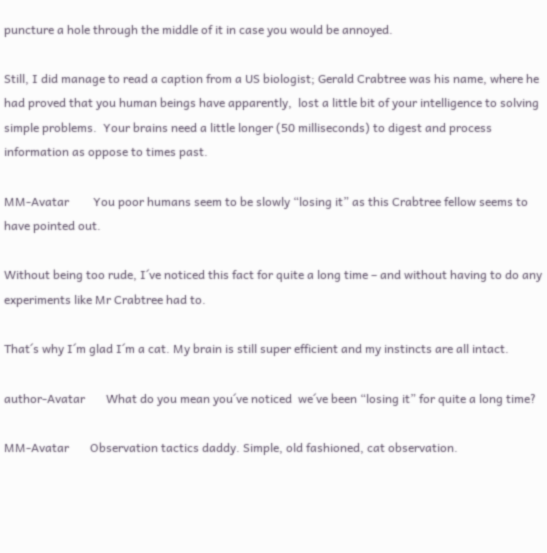puncture a hole through the middle of it in case you would be annoyed.

Still, I did manage to read a caption from a US biologist; Gerald Crabtree was his name, where he had proved that you human beings have apparently,  lost a little bit of your intelligence to solving simple problems.  Your brains need a little longer (50 milliseconds) to digest and process information as oppose to times past.

MM-Avatar        You poor humans seem to be slowly “losing it” as this Crabtree fellow seems to have pointed out.

Without being too rude, I´ve noticed this fact for quite a long time – and without having to do any experiments like Mr Crabtree had to.

That´s why I´m glad I´m a cat. My brain is still super efficient and my instincts are all intact.

author-Avatar       What do you mean you´ve noticed  we´ve been “losing it” for quite a long time?

MM-Avatar       Observation tactics daddy. Simple, old fashioned, cat observation.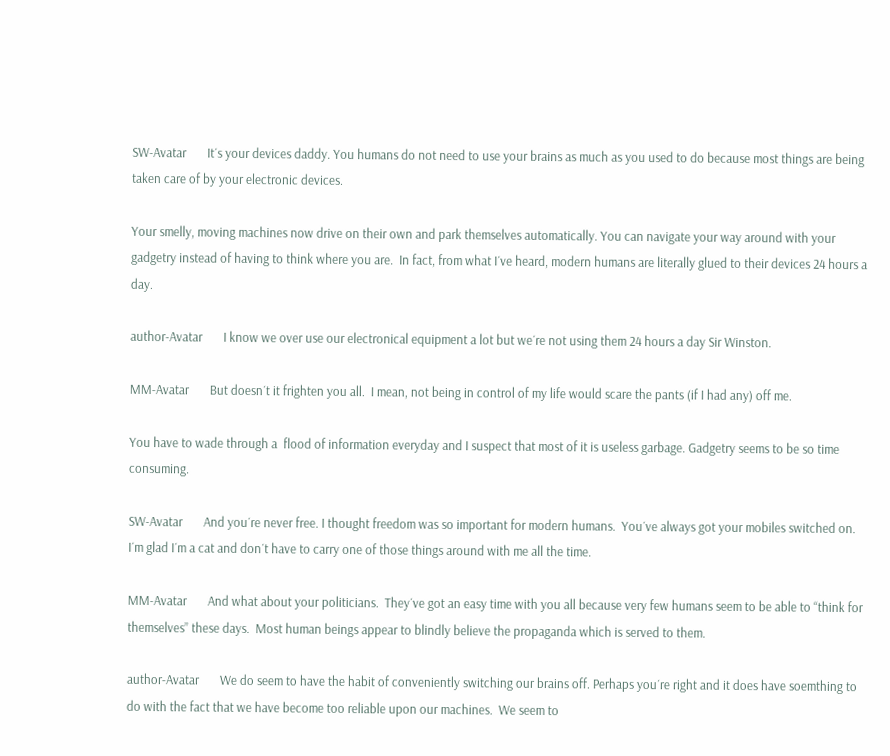SW-Avatar       It´s your devices daddy. You humans do not need to use your brains as much as you used to do because most things are being taken care of by your electronic devices.

Your smelly, moving machines now drive on their own and park themselves automatically. You can navigate your way around with your gadgetry instead of having to think where you are.  In fact, from what I´ve heard, modern humans are literally glued to their devices 24 hours a day.

author-Avatar       I know we over use our electronical equipment a lot but we´re not using them 24 hours a day Sir Winston.

MM-Avatar       But doesn´t it frighten you all.  I mean, not being in control of my life would scare the pants (if I had any) off me.

You have to wade through a  flood of information everyday and I suspect that most of it is useless garbage. Gadgetry seems to be so time consuming.

SW-Avatar       And you´re never free. I thought freedom was so important for modern humans.  You´ve always got your mobiles switched on.  I´m glad I´m a cat and don´t have to carry one of those things around with me all the time.

MM-Avatar       And what about your politicians.  They´ve got an easy time with you all because very few humans seem to be able to “think for themselves” these days.  Most human beings appear to blindly believe the propaganda which is served to them.

author-Avatar       We do seem to have the habit of conveniently switching our brains off. Perhaps you´re right and it does have soemthing to do with the fact that we have become too reliable upon our machines.  We seem to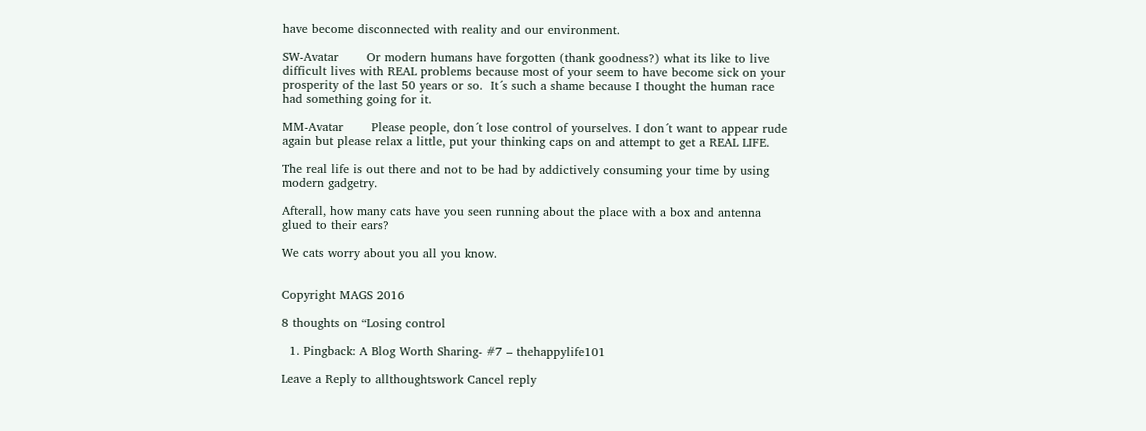have become disconnected with reality and our environment.

SW-Avatar       Or modern humans have forgotten (thank goodness?) what its like to live difficult lives with REAL problems because most of your seem to have become sick on your prosperity of the last 50 years or so.  It´s such a shame because I thought the human race had something going for it.

MM-Avatar       Please people, don´t lose control of yourselves. I don´t want to appear rude again but please relax a little, put your thinking caps on and attempt to get a REAL LIFE.

The real life is out there and not to be had by addictively consuming your time by using modern gadgetry.

Afterall, how many cats have you seen running about the place with a box and antenna glued to their ears?

We cats worry about you all you know.


Copyright MAGS 2016

8 thoughts on “Losing control

  1. Pingback: A Blog Worth Sharing- #7 – thehappylife101

Leave a Reply to allthoughtswork Cancel reply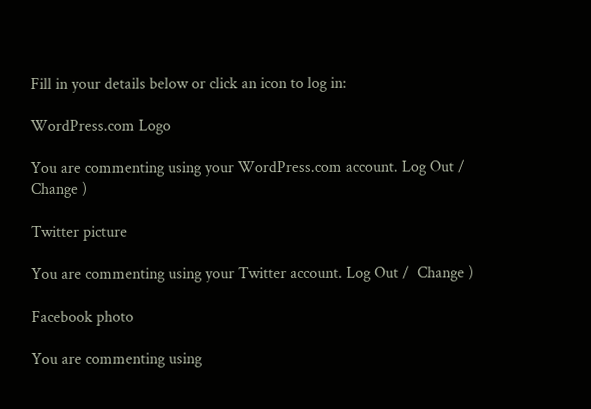Fill in your details below or click an icon to log in:

WordPress.com Logo

You are commenting using your WordPress.com account. Log Out /  Change )

Twitter picture

You are commenting using your Twitter account. Log Out /  Change )

Facebook photo

You are commenting using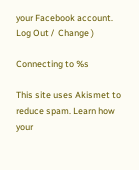your Facebook account. Log Out /  Change )

Connecting to %s

This site uses Akismet to reduce spam. Learn how your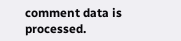comment data is processed.